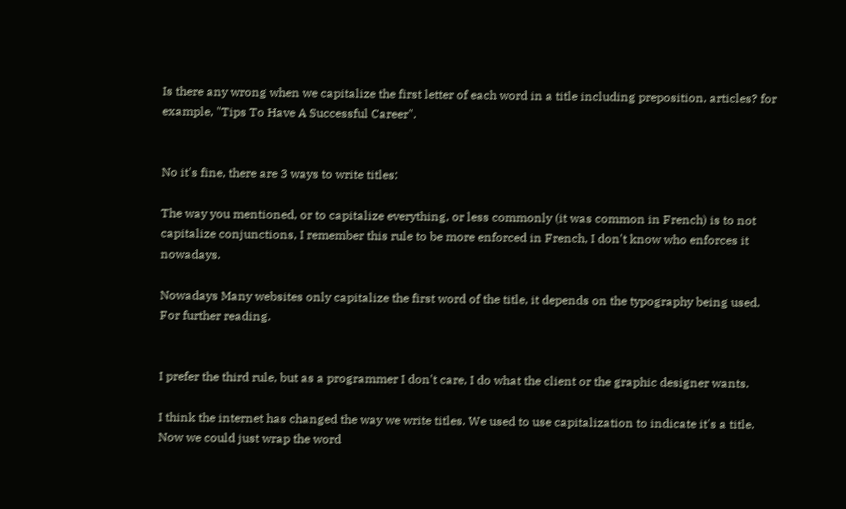Is there any wrong when we capitalize the first letter of each word in a title including preposition, articles? for example, "Tips To Have A Successful Career".


No it's fine, there are 3 ways to write titles:

The way you mentioned, or to capitalize everything, or less commonly (it was common in French) is to not capitalize conjunctions, I remember this rule to be more enforced in French, I don't know who enforces it nowadays.

Nowadays Many websites only capitalize the first word of the title, it depends on the typography being used. For further reading.


I prefer the third rule, but as a programmer I don't care, I do what the client or the graphic designer wants.

I think the internet has changed the way we write titles. We used to use capitalization to indicate it's a title. Now we could just wrap the word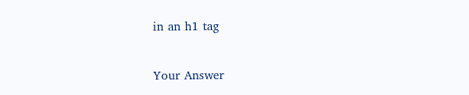in an h1 tag

Your Answer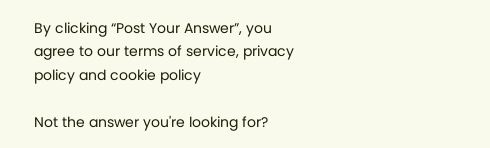By clicking “Post Your Answer”, you agree to our terms of service, privacy policy and cookie policy

Not the answer you're looking for?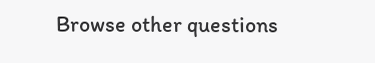Browse other questions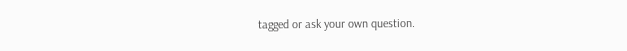tagged or ask your own question.